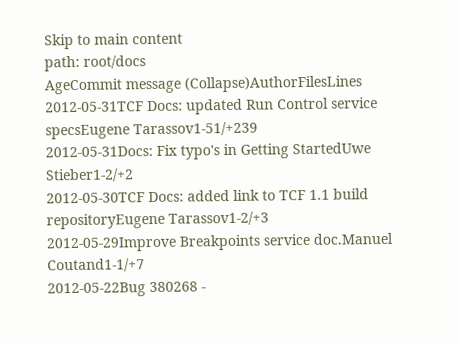Skip to main content
path: root/docs
AgeCommit message (Collapse)AuthorFilesLines
2012-05-31TCF Docs: updated Run Control service specsEugene Tarassov1-51/+239
2012-05-31Docs: Fix typo's in Getting StartedUwe Stieber1-2/+2
2012-05-30TCF Docs: added link to TCF 1.1 build repositoryEugene Tarassov1-2/+3
2012-05-29Improve Breakpoints service doc.Manuel Coutand1-1/+7
2012-05-22Bug 380268 -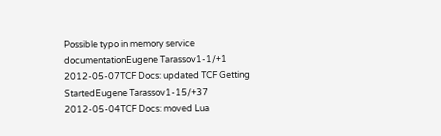Possible typo in memory service documentationEugene Tarassov1-1/+1
2012-05-07TCF Docs: updated TCF Getting StartedEugene Tarassov1-15/+37
2012-05-04TCF Docs: moved Lua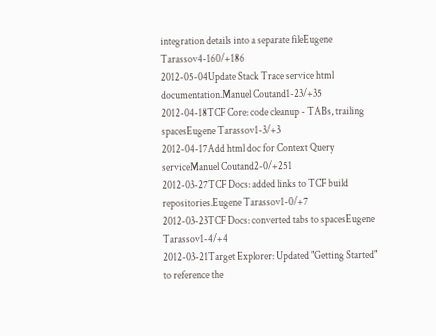integration details into a separate fileEugene Tarassov4-160/+186
2012-05-04Update Stack Trace service html documentation.Manuel Coutand1-23/+35
2012-04-18TCF Core: code cleanup - TABs, trailing spacesEugene Tarassov1-3/+3
2012-04-17Add html doc for Context Query serviceManuel Coutand2-0/+251
2012-03-27TCF Docs: added links to TCF build repositories.Eugene Tarassov1-0/+7
2012-03-23TCF Docs: converted tabs to spacesEugene Tarassov1-4/+4
2012-03-21Target Explorer: Updated "Getting Started" to reference the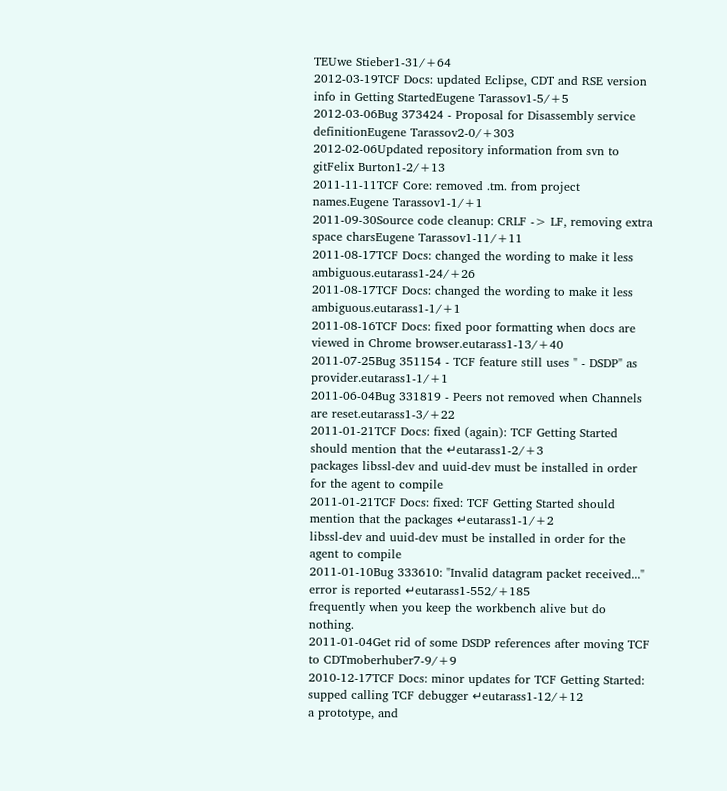TEUwe Stieber1-31/+64
2012-03-19TCF Docs: updated Eclipse, CDT and RSE version info in Getting StartedEugene Tarassov1-5/+5
2012-03-06Bug 373424 - Proposal for Disassembly service definitionEugene Tarassov2-0/+303
2012-02-06Updated repository information from svn to gitFelix Burton1-2/+13
2011-11-11TCF Core: removed .tm. from project names.Eugene Tarassov1-1/+1
2011-09-30Source code cleanup: CRLF -> LF, removing extra space charsEugene Tarassov1-11/+11
2011-08-17TCF Docs: changed the wording to make it less ambiguous.eutarass1-24/+26
2011-08-17TCF Docs: changed the wording to make it less ambiguous.eutarass1-1/+1
2011-08-16TCF Docs: fixed poor formatting when docs are viewed in Chrome browser.eutarass1-13/+40
2011-07-25Bug 351154 - TCF feature still uses " - DSDP" as provider.eutarass1-1/+1
2011-06-04Bug 331819 - Peers not removed when Channels are reset.eutarass1-3/+22
2011-01-21TCF Docs: fixed (again): TCF Getting Started should mention that the ↵eutarass1-2/+3
packages libssl-dev and uuid-dev must be installed in order for the agent to compile
2011-01-21TCF Docs: fixed: TCF Getting Started should mention that the packages ↵eutarass1-1/+2
libssl-dev and uuid-dev must be installed in order for the agent to compile
2011-01-10Bug 333610: "Invalid datagram packet received..." error is reported ↵eutarass1-552/+185
frequently when you keep the workbench alive but do nothing.
2011-01-04Get rid of some DSDP references after moving TCF to CDTmoberhuber7-9/+9
2010-12-17TCF Docs: minor updates for TCF Getting Started: supped calling TCF debugger ↵eutarass1-12/+12
a prototype, and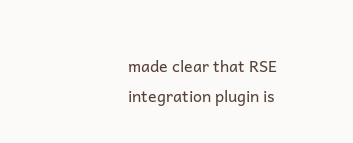made clear that RSE integration plugin is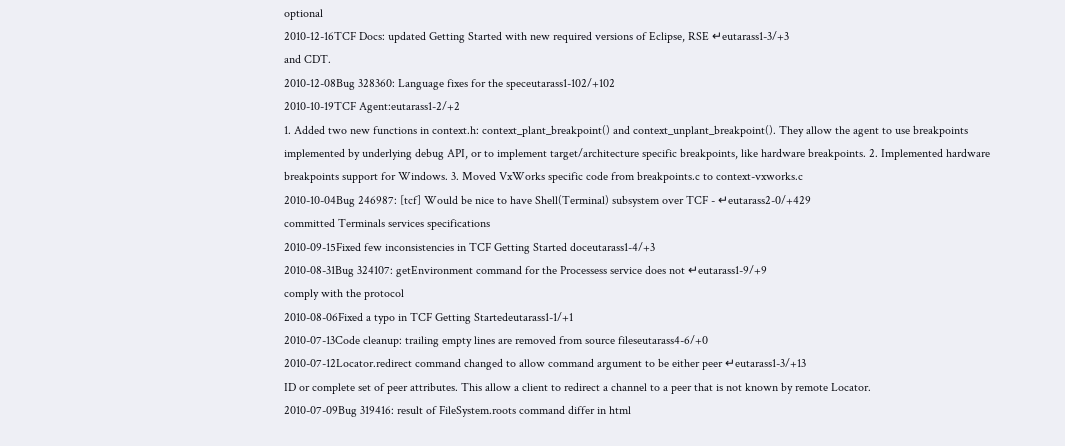optional
2010-12-16TCF Docs: updated Getting Started with new required versions of Eclipse, RSE ↵eutarass1-3/+3
and CDT.
2010-12-08Bug 328360: Language fixes for the speceutarass1-102/+102
2010-10-19TCF Agent:eutarass1-2/+2
1. Added two new functions in context.h: context_plant_breakpoint() and context_unplant_breakpoint(). They allow the agent to use breakpoints implemented by underlying debug API, or to implement target/architecture specific breakpoints, like hardware breakpoints. 2. Implemented hardware breakpoints support for Windows. 3. Moved VxWorks specific code from breakpoints.c to context-vxworks.c
2010-10-04Bug 246987: [tcf] Would be nice to have Shell(Terminal) subsystem over TCF - ↵eutarass2-0/+429
committed Terminals services specifications
2010-09-15Fixed few inconsistencies in TCF Getting Started doceutarass1-4/+3
2010-08-31Bug 324107: getEnvironment command for the Processess service does not ↵eutarass1-9/+9
comply with the protocol
2010-08-06Fixed a typo in TCF Getting Startedeutarass1-1/+1
2010-07-13Code cleanup: trailing empty lines are removed from source fileseutarass4-6/+0
2010-07-12Locator.redirect command changed to allow command argument to be either peer ↵eutarass1-3/+13
ID or complete set of peer attributes. This allow a client to redirect a channel to a peer that is not known by remote Locator.
2010-07-09Bug 319416: result of FileSystem.roots command differ in html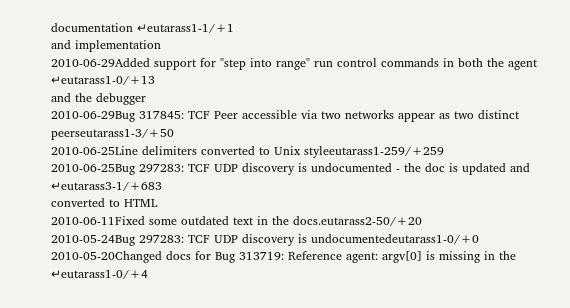documentation ↵eutarass1-1/+1
and implementation
2010-06-29Added support for "step into range" run control commands in both the agent ↵eutarass1-0/+13
and the debugger
2010-06-29Bug 317845: TCF Peer accessible via two networks appear as two distinct peerseutarass1-3/+50
2010-06-25Line delimiters converted to Unix styleeutarass1-259/+259
2010-06-25Bug 297283: TCF UDP discovery is undocumented - the doc is updated and ↵eutarass3-1/+683
converted to HTML
2010-06-11Fixed some outdated text in the docs.eutarass2-50/+20
2010-05-24Bug 297283: TCF UDP discovery is undocumentedeutarass1-0/+0
2010-05-20Changed docs for Bug 313719: Reference agent: argv[0] is missing in the ↵eutarass1-0/+4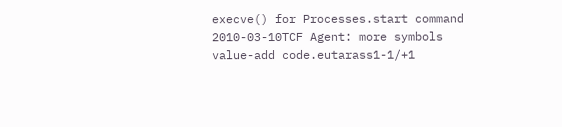execve() for Processes.start command
2010-03-10TCF Agent: more symbols value-add code.eutarass1-1/+1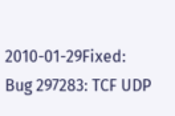2010-01-29Fixed: Bug 297283: TCF UDP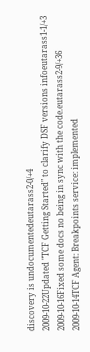discovery is undocumentedeutarass2-0/+4
2009-10-22Updated "TCF Getting Started" to clarify DSF versions infoeutarass1-1/+3
2009-10-16Fixed some docs no being in sync with the code.eutarass2-9/+36
2009-10-14TCF Agent: Breakpoints service: implemented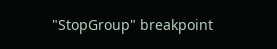"StopGroup" breakpoint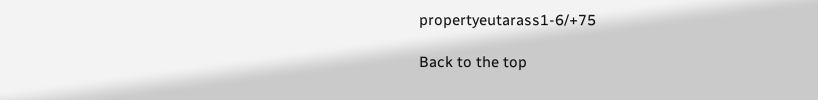propertyeutarass1-6/+75

Back to the top